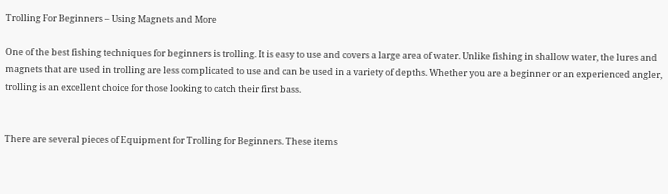Trolling For Beginners – Using Magnets and More

One of the best fishing techniques for beginners is trolling. It is easy to use and covers a large area of water. Unlike fishing in shallow water, the lures and magnets that are used in trolling are less complicated to use and can be used in a variety of depths. Whether you are a beginner or an experienced angler, trolling is an excellent choice for those looking to catch their first bass.


There are several pieces of Equipment for Trolling for Beginners. These items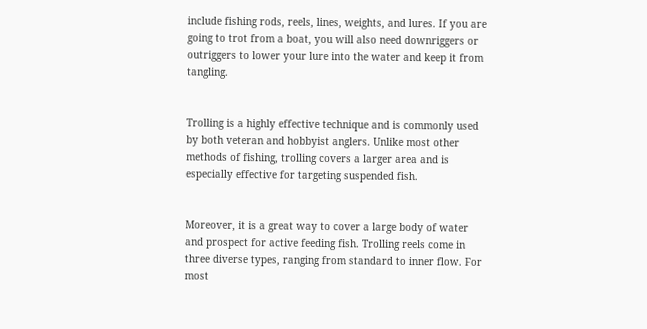include fishing rods, reels, lines, weights, and lures. If you are going to trot from a boat, you will also need downriggers or outriggers to lower your lure into the water and keep it from tangling.


Trolling is a highly effective technique and is commonly used by both veteran and hobbyist anglers. Unlike most other methods of fishing, trolling covers a larger area and is especially effective for targeting suspended fish.


Moreover, it is a great way to cover a large body of water and prospect for active feeding fish. Trolling reels come in three diverse types, ranging from standard to inner flow. For most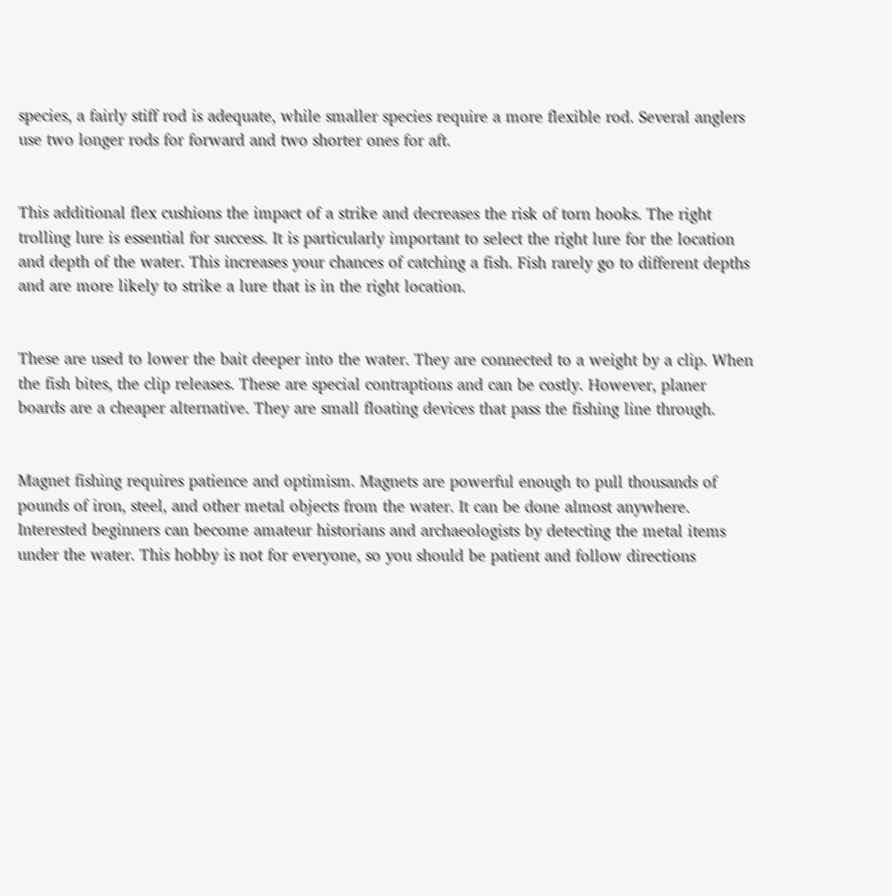species, a fairly stiff rod is adequate, while smaller species require a more flexible rod. Several anglers use two longer rods for forward and two shorter ones for aft.


This additional flex cushions the impact of a strike and decreases the risk of torn hooks. The right trolling lure is essential for success. It is particularly important to select the right lure for the location and depth of the water. This increases your chances of catching a fish. Fish rarely go to different depths and are more likely to strike a lure that is in the right location.


These are used to lower the bait deeper into the water. They are connected to a weight by a clip. When the fish bites, the clip releases. These are special contraptions and can be costly. However, planer boards are a cheaper alternative. They are small floating devices that pass the fishing line through.


Magnet fishing requires patience and optimism. Magnets are powerful enough to pull thousands of pounds of iron, steel, and other metal objects from the water. It can be done almost anywhere. Interested beginners can become amateur historians and archaeologists by detecting the metal items under the water. This hobby is not for everyone, so you should be patient and follow directions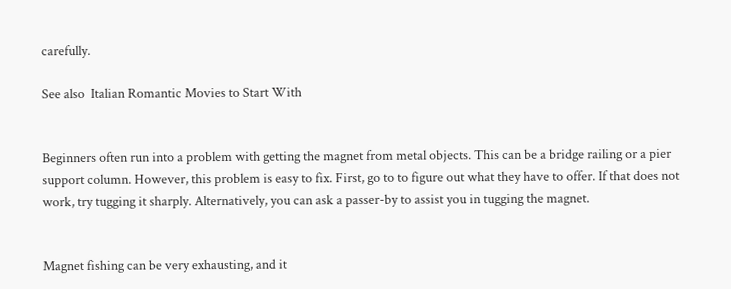carefully.

See also  Italian Romantic Movies to Start With


Beginners often run into a problem with getting the magnet from metal objects. This can be a bridge railing or a pier support column. However, this problem is easy to fix. First, go to to figure out what they have to offer. If that does not work, try tugging it sharply. Alternatively, you can ask a passer-by to assist you in tugging the magnet.


Magnet fishing can be very exhausting, and it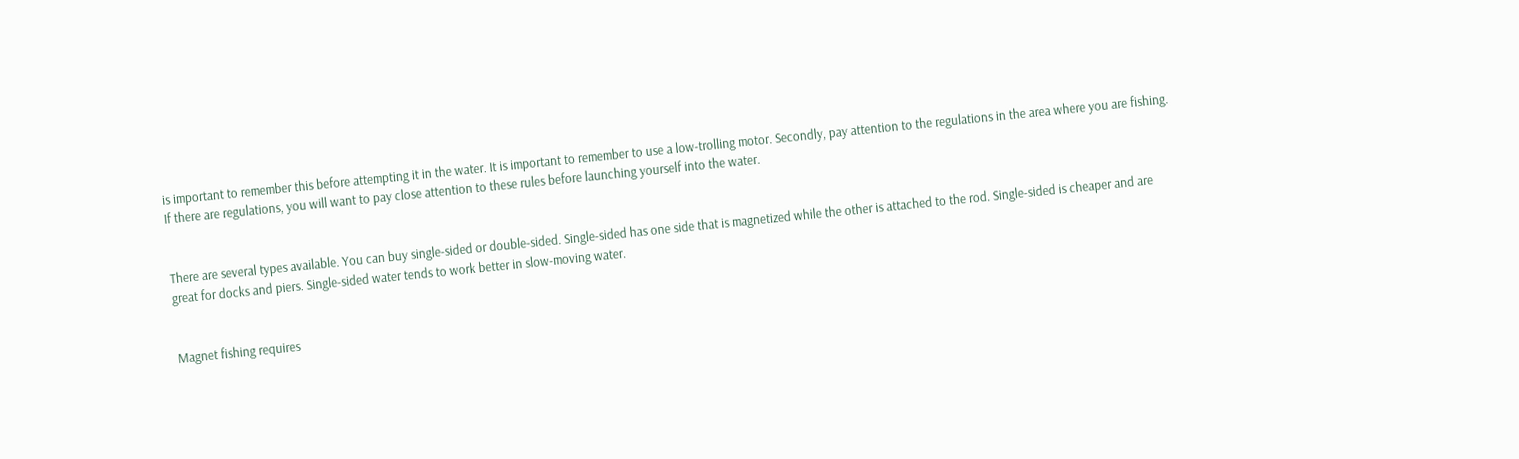is important to remember this before attempting it in the water. It is important to remember to use a low-trolling motor. Secondly, pay attention to the regulations in the area where you are fishing. If there are regulations, you will want to pay close attention to these rules before launching yourself into the water.


There are several types available. You can buy single-sided or double-sided. Single-sided has one side that is magnetized while the other is attached to the rod. Single-sided is cheaper and are great for docks and piers. Single-sided water tends to work better in slow-moving water.


Magnet fishing requires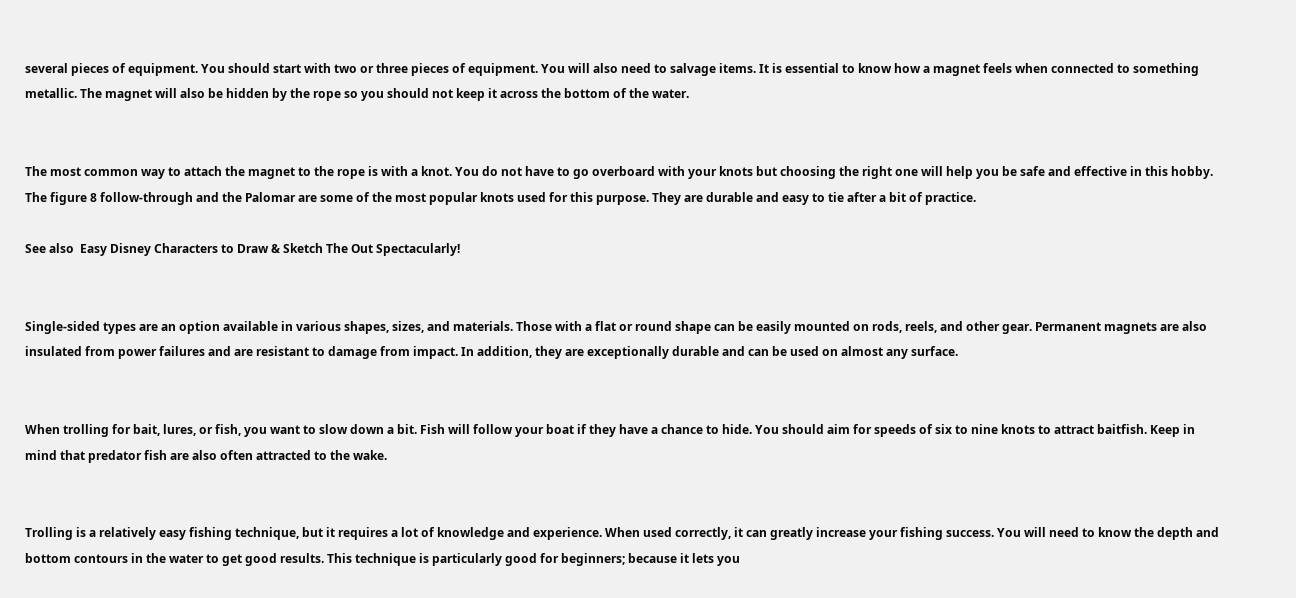several pieces of equipment. You should start with two or three pieces of equipment. You will also need to salvage items. It is essential to know how a magnet feels when connected to something metallic. The magnet will also be hidden by the rope so you should not keep it across the bottom of the water.


The most common way to attach the magnet to the rope is with a knot. You do not have to go overboard with your knots but choosing the right one will help you be safe and effective in this hobby. The figure 8 follow-through and the Palomar are some of the most popular knots used for this purpose. They are durable and easy to tie after a bit of practice.

See also  Easy Disney Characters to Draw & Sketch The Out Spectacularly!


Single-sided types are an option available in various shapes, sizes, and materials. Those with a flat or round shape can be easily mounted on rods, reels, and other gear. Permanent magnets are also insulated from power failures and are resistant to damage from impact. In addition, they are exceptionally durable and can be used on almost any surface.


When trolling for bait, lures, or fish, you want to slow down a bit. Fish will follow your boat if they have a chance to hide. You should aim for speeds of six to nine knots to attract baitfish. Keep in mind that predator fish are also often attracted to the wake.


Trolling is a relatively easy fishing technique, but it requires a lot of knowledge and experience. When used correctly, it can greatly increase your fishing success. You will need to know the depth and bottom contours in the water to get good results. This technique is particularly good for beginners; because it lets you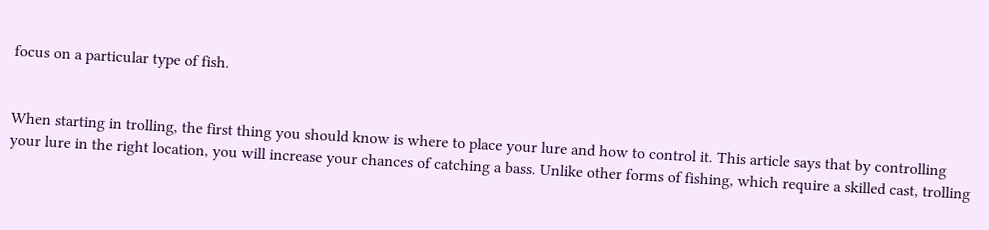focus on a particular type of fish.


When starting in trolling, the first thing you should know is where to place your lure and how to control it. This article says that by controlling your lure in the right location, you will increase your chances of catching a bass. Unlike other forms of fishing, which require a skilled cast, trolling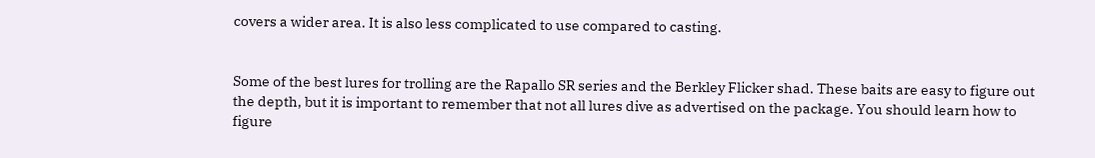covers a wider area. It is also less complicated to use compared to casting.


Some of the best lures for trolling are the Rapallo SR series and the Berkley Flicker shad. These baits are easy to figure out the depth, but it is important to remember that not all lures dive as advertised on the package. You should learn how to figure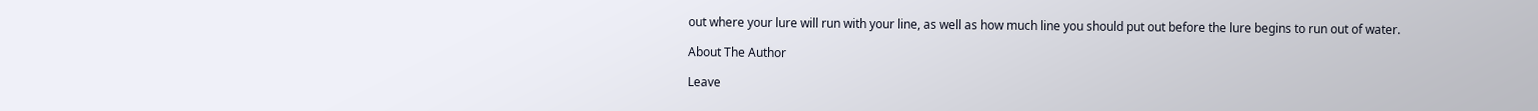out where your lure will run with your line, as well as how much line you should put out before the lure begins to run out of water.

About The Author

Leave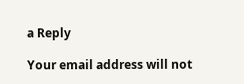a Reply

Your email address will not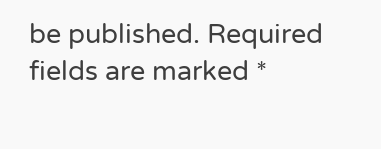be published. Required fields are marked *